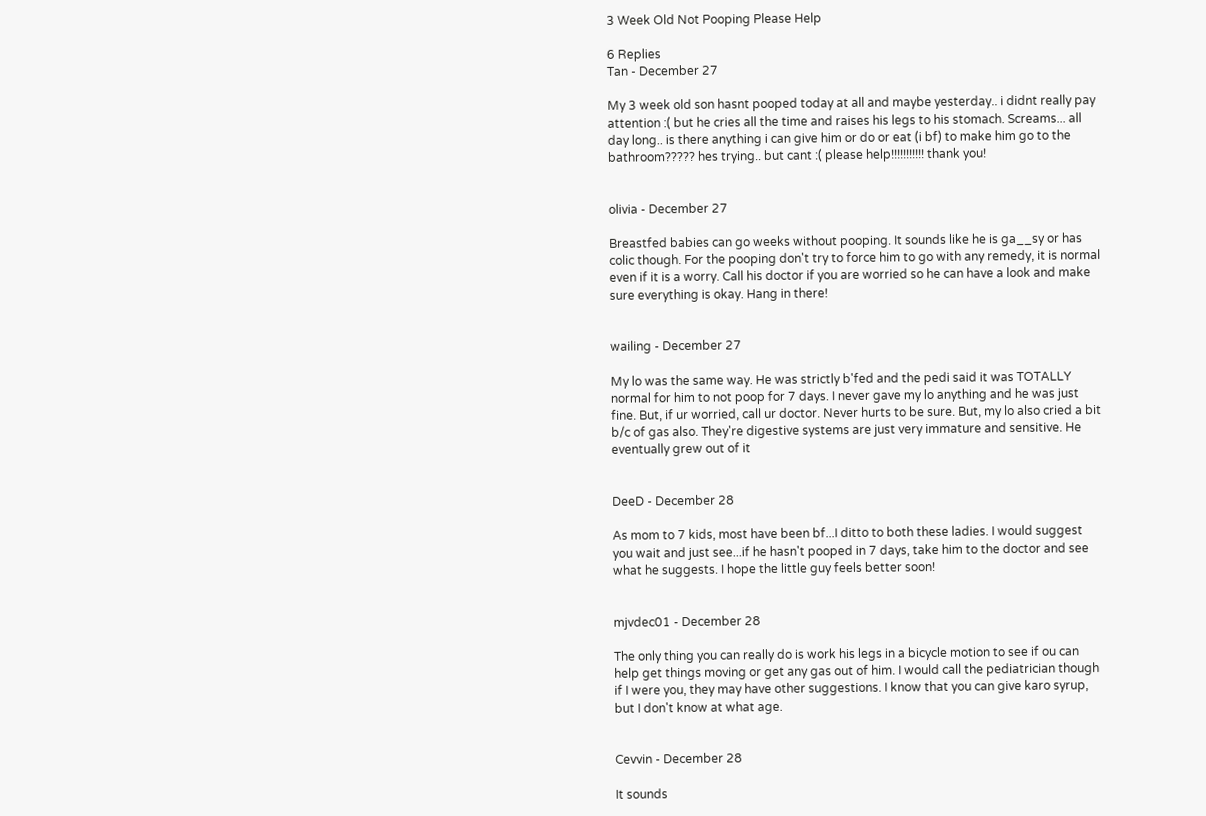3 Week Old Not Pooping Please Help

6 Replies
Tan - December 27

My 3 week old son hasnt pooped today at all and maybe yesterday.. i didnt really pay attention :( but he cries all the time and raises his legs to his stomach. Screams... all day long.. is there anything i can give him or do or eat (i bf) to make him go to the bathroom????? hes trying.. but cant :( please help!!!!!!!!!!! thank you!


olivia - December 27

Breastfed babies can go weeks without pooping. It sounds like he is ga__sy or has colic though. For the pooping don't try to force him to go with any remedy, it is normal even if it is a worry. Call his doctor if you are worried so he can have a look and make sure everything is okay. Hang in there!


wailing - December 27

My lo was the same way. He was strictly b'fed and the pedi said it was TOTALLY normal for him to not poop for 7 days. I never gave my lo anything and he was just fine. But, if ur worried, call ur doctor. Never hurts to be sure. But, my lo also cried a bit b/c of gas also. They're digestive systems are just very immature and sensitive. He eventually grew out of it


DeeD - December 28

As mom to 7 kids, most have been bf...I ditto to both these ladies. I would suggest you wait and just see...if he hasn't pooped in 7 days, take him to the doctor and see what he suggests. I hope the little guy feels better soon!


mjvdec01 - December 28

The only thing you can really do is work his legs in a bicycle motion to see if ou can help get things moving or get any gas out of him. I would call the pediatrician though if I were you, they may have other suggestions. I know that you can give karo syrup, but I don't know at what age.


Cevvin - December 28

It sounds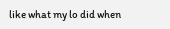like what my lo did when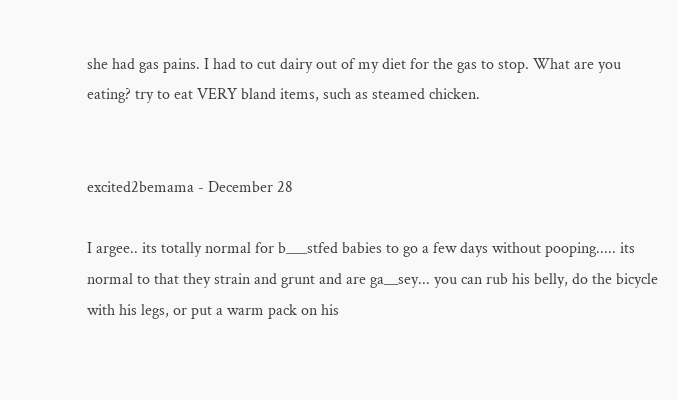she had gas pains. I had to cut dairy out of my diet for the gas to stop. What are you eating? try to eat VERY bland items, such as steamed chicken.


excited2bemama - December 28

I argee.. its totally normal for b___stfed babies to go a few days without pooping..... its normal to that they strain and grunt and are ga__sey... you can rub his belly, do the bicycle with his legs, or put a warm pack on his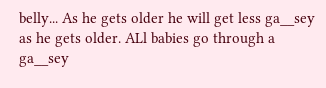belly... As he gets older he will get less ga__sey as he gets older. ALl babies go through a ga__sey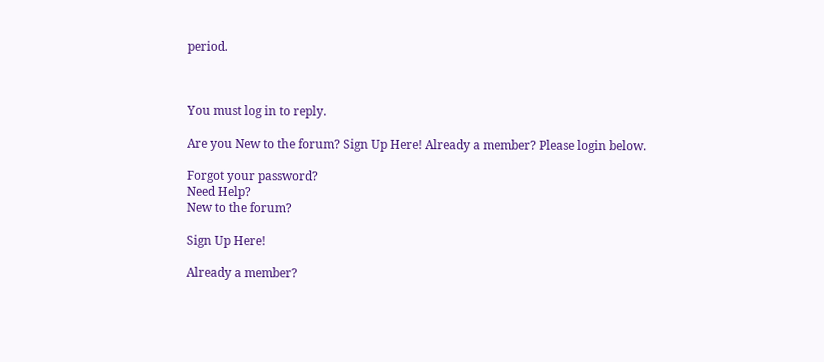period.



You must log in to reply.

Are you New to the forum? Sign Up Here! Already a member? Please login below.

Forgot your password?
Need Help?
New to the forum?

Sign Up Here!

Already a member?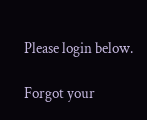Please login below.

Forgot your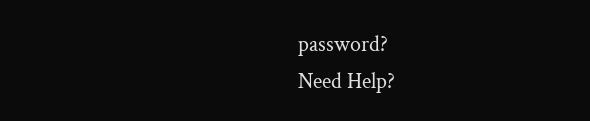password?
Need Help?